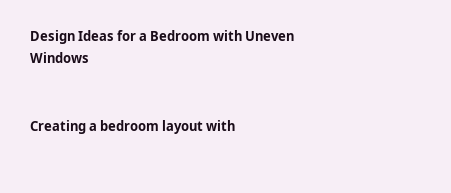Design Ideas for a Bedroom with Uneven Windows


Creating a bedroom layout with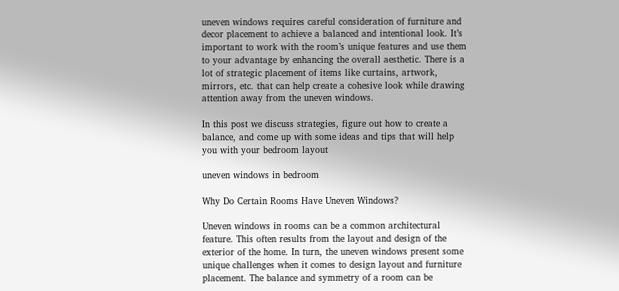uneven windows requires careful consideration of furniture and decor placement to achieve a balanced and intentional look. It’s important to work with the room’s unique features and use them to your advantage by enhancing the overall aesthetic. There is a lot of strategic placement of items like curtains, artwork, mirrors, etc. that can help create a cohesive look while drawing attention away from the uneven windows.

In this post we discuss strategies, figure out how to create a balance, and come up with some ideas and tips that will help you with your bedroom layout

uneven windows in bedroom

Why Do Certain Rooms Have Uneven Windows?

Uneven windows in rooms can be a common architectural feature. This often results from the layout and design of the exterior of the home. In turn, the uneven windows present some unique challenges when it comes to design layout and furniture placement. The balance and symmetry of a room can be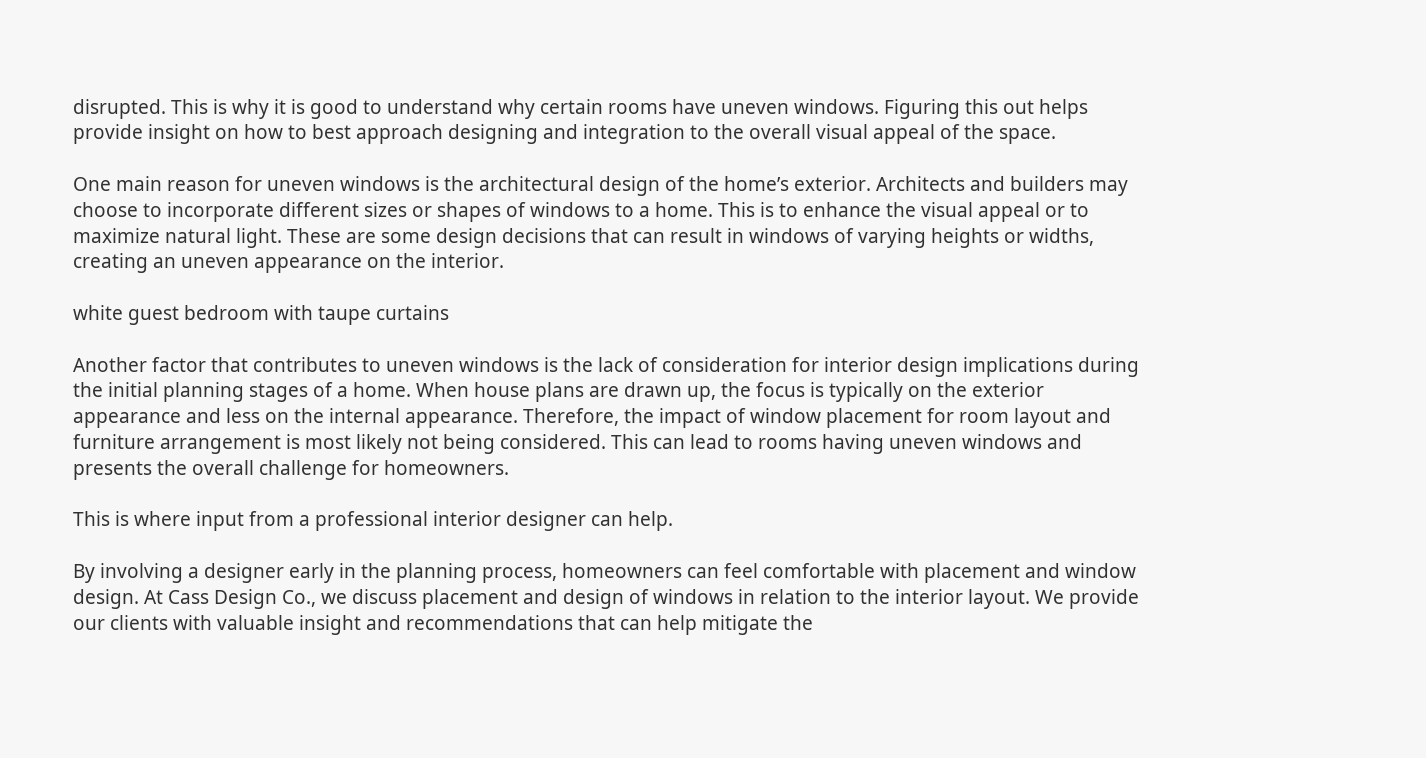disrupted. This is why it is good to understand why certain rooms have uneven windows. Figuring this out helps provide insight on how to best approach designing and integration to the overall visual appeal of the space.

One main reason for uneven windows is the architectural design of the home’s exterior. Architects and builders may choose to incorporate different sizes or shapes of windows to a home. This is to enhance the visual appeal or to maximize natural light. These are some design decisions that can result in windows of varying heights or widths, creating an uneven appearance on the interior.

white guest bedroom with taupe curtains

Another factor that contributes to uneven windows is the lack of consideration for interior design implications during the initial planning stages of a home. When house plans are drawn up, the focus is typically on the exterior appearance and less on the internal appearance. Therefore, the impact of window placement for room layout and furniture arrangement is most likely not being considered. This can lead to rooms having uneven windows and presents the overall challenge for homeowners.

This is where input from a professional interior designer can help.

By involving a designer early in the planning process, homeowners can feel comfortable with placement and window design. At Cass Design Co., we discuss placement and design of windows in relation to the interior layout. We provide our clients with valuable insight and recommendations that can help mitigate the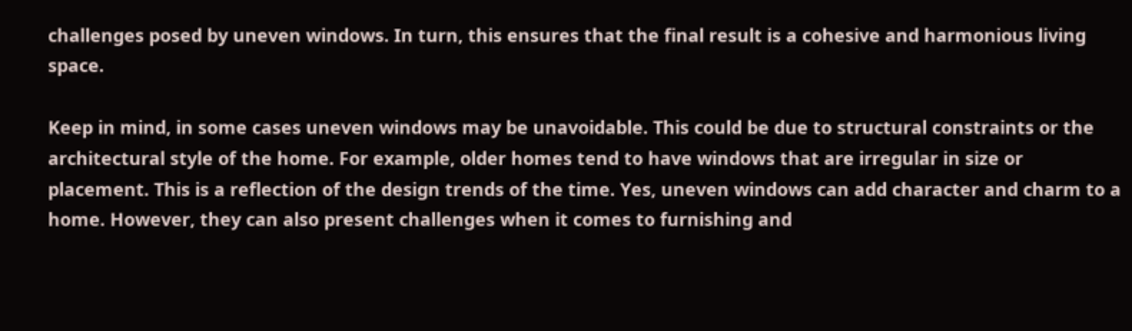challenges posed by uneven windows. In turn, this ensures that the final result is a cohesive and harmonious living space.

Keep in mind, in some cases uneven windows may be unavoidable. This could be due to structural constraints or the architectural style of the home. For example, older homes tend to have windows that are irregular in size or placement. This is a reflection of the design trends of the time. Yes, uneven windows can add character and charm to a home. However, they can also present challenges when it comes to furnishing and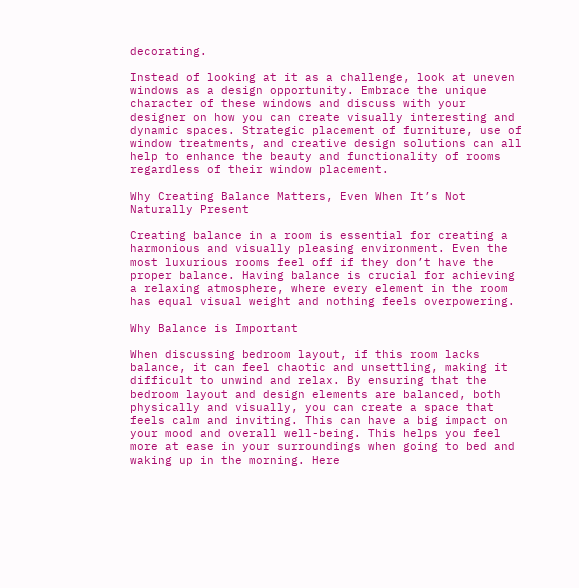decorating.

Instead of looking at it as a challenge, look at uneven windows as a design opportunity. Embrace the unique character of these windows and discuss with your designer on how you can create visually interesting and dynamic spaces. Strategic placement of furniture, use of window treatments, and creative design solutions can all help to enhance the beauty and functionality of rooms regardless of their window placement.

Why Creating Balance Matters, Even When It’s Not Naturally Present

Creating balance in a room is essential for creating a harmonious and visually pleasing environment. Even the most luxurious rooms feel off if they don’t have the proper balance. Having balance is crucial for achieving a relaxing atmosphere, where every element in the room has equal visual weight and nothing feels overpowering.

Why Balance is Important

When discussing bedroom layout, if this room lacks balance, it can feel chaotic and unsettling, making it difficult to unwind and relax. By ensuring that the bedroom layout and design elements are balanced, both physically and visually, you can create a space that feels calm and inviting. This can have a big impact on your mood and overall well-being. This helps you feel more at ease in your surroundings when going to bed and waking up in the morning. Here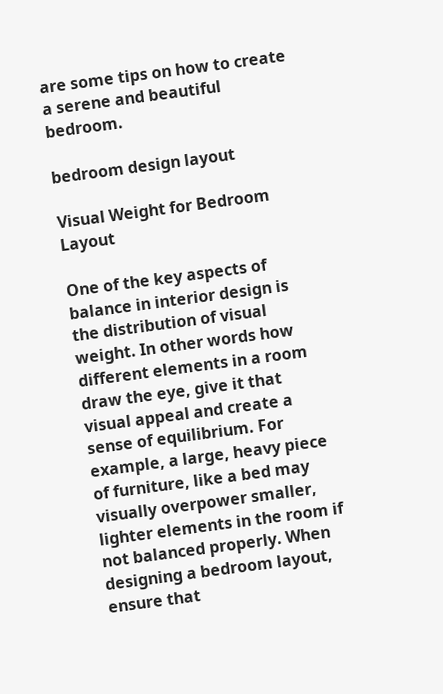are some tips on how to create a serene and beautiful bedroom.

bedroom design layout

Visual Weight for Bedroom Layout

One of the key aspects of balance in interior design is the distribution of visual weight. In other words how different elements in a room draw the eye, give it that visual appeal and create a sense of equilibrium. For example, a large, heavy piece of furniture, like a bed may visually overpower smaller, lighter elements in the room if not balanced properly. When designing a bedroom layout, ensure that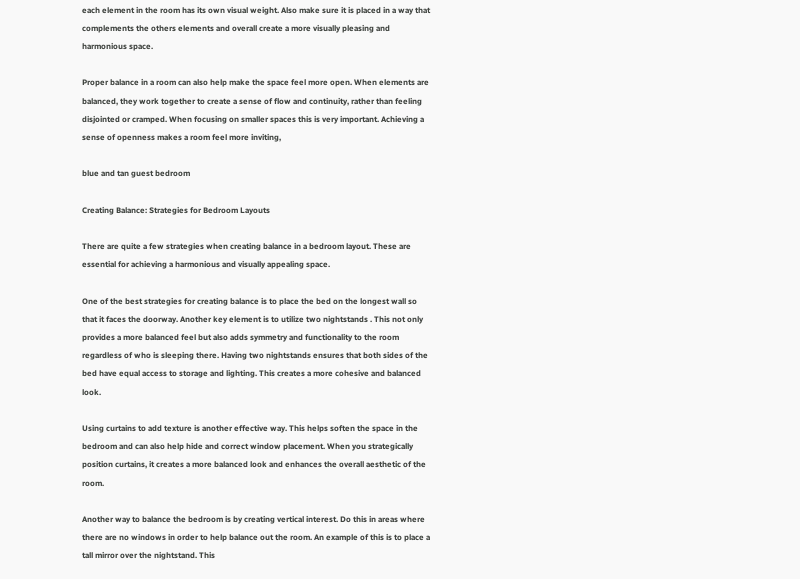each element in the room has its own visual weight. Also make sure it is placed in a way that complements the others elements and overall create a more visually pleasing and harmonious space.

Proper balance in a room can also help make the space feel more open. When elements are balanced, they work together to create a sense of flow and continuity, rather than feeling disjointed or cramped. When focusing on smaller spaces this is very important. Achieving a sense of openness makes a room feel more inviting,

blue and tan guest bedroom

Creating Balance: Strategies for Bedroom Layouts

There are quite a few strategies when creating balance in a bedroom layout. These are essential for achieving a harmonious and visually appealing space.

One of the best strategies for creating balance is to place the bed on the longest wall so that it faces the doorway. Another key element is to utilize two nightstands . This not only provides a more balanced feel but also adds symmetry and functionality to the room regardless of who is sleeping there. Having two nightstands ensures that both sides of the bed have equal access to storage and lighting. This creates a more cohesive and balanced look.

Using curtains to add texture is another effective way. This helps soften the space in the bedroom and can also help hide and correct window placement. When you strategically position curtains, it creates a more balanced look and enhances the overall aesthetic of the room.

Another way to balance the bedroom is by creating vertical interest. Do this in areas where there are no windows in order to help balance out the room. An example of this is to place a tall mirror over the nightstand. This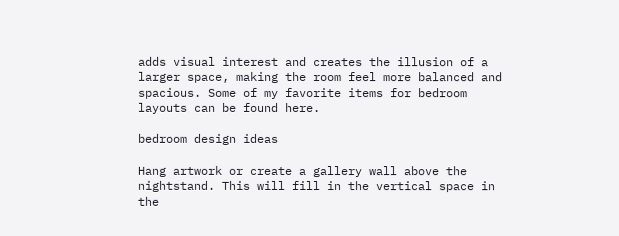adds visual interest and creates the illusion of a larger space, making the room feel more balanced and spacious. Some of my favorite items for bedroom layouts can be found here.

bedroom design ideas

Hang artwork or create a gallery wall above the nightstand. This will fill in the vertical space in the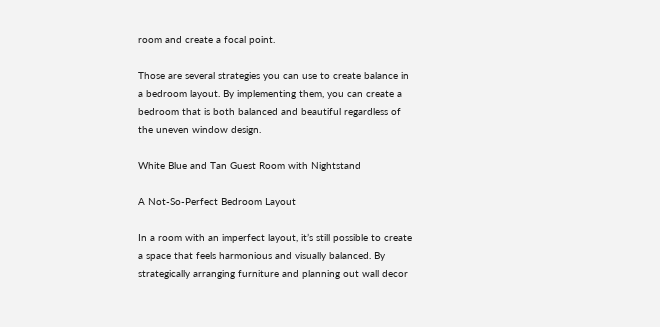room and create a focal point.

Those are several strategies you can use to create balance in a bedroom layout. By implementing them, you can create a bedroom that is both balanced and beautiful regardless of the uneven window design.

White Blue and Tan Guest Room with Nightstand

A Not-So-Perfect Bedroom Layout

In a room with an imperfect layout, it’s still possible to create a space that feels harmonious and visually balanced. By strategically arranging furniture and planning out wall decor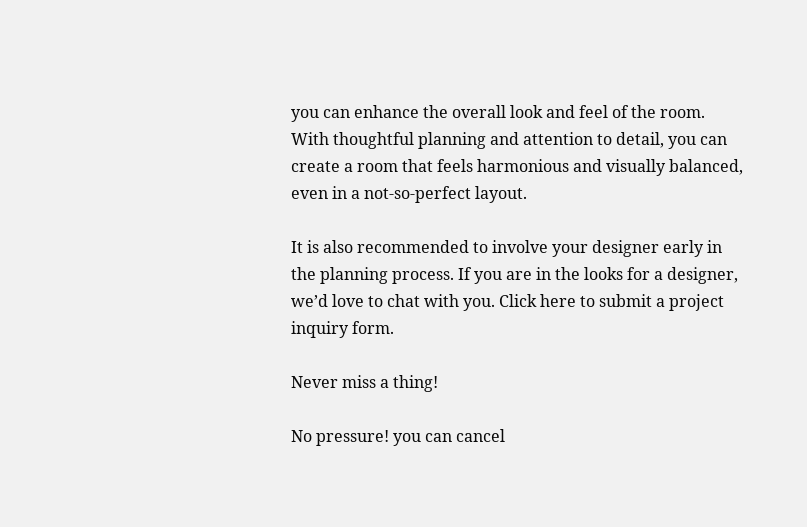you can enhance the overall look and feel of the room. With thoughtful planning and attention to detail, you can create a room that feels harmonious and visually balanced, even in a not-so-perfect layout.

It is also recommended to involve your designer early in the planning process. If you are in the looks for a designer, we’d love to chat with you. Click here to submit a project inquiry form.

Never miss a thing!

No pressure! you can cancel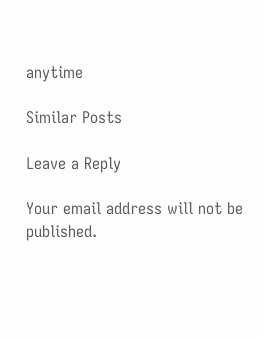anytime

Similar Posts

Leave a Reply

Your email address will not be published.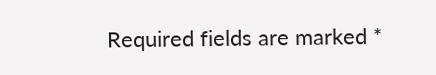Required fields are marked *